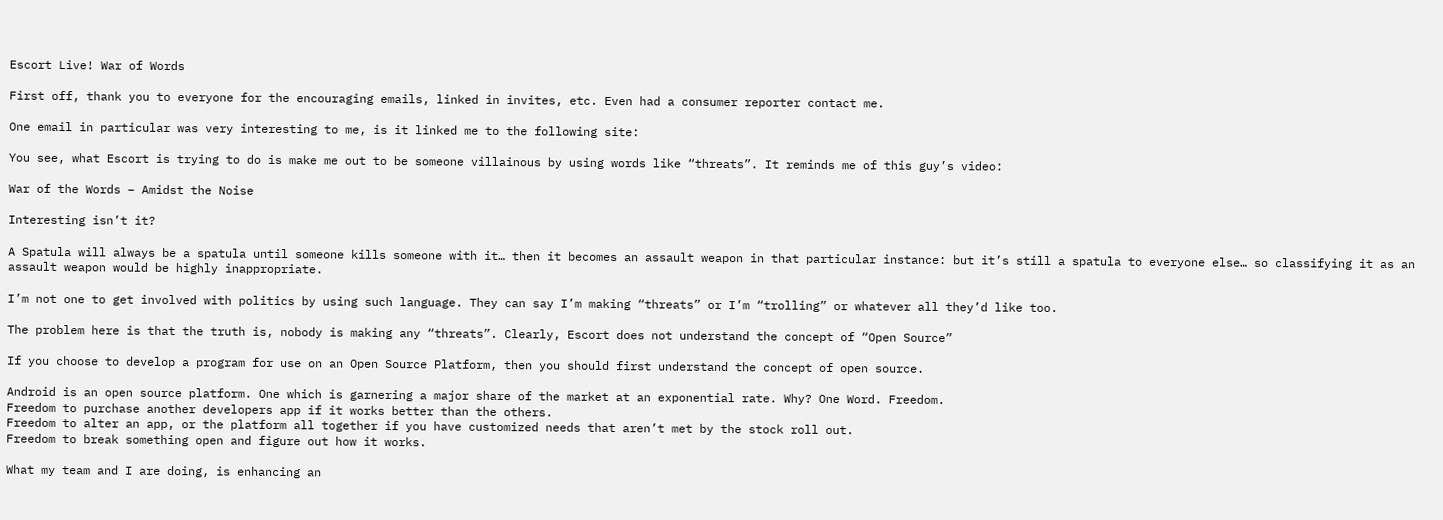Escort Live! War of Words

First off, thank you to everyone for the encouraging emails, linked in invites, etc. Even had a consumer reporter contact me.

One email in particular was very interesting to me, is it linked me to the following site:

You see, what Escort is trying to do is make me out to be someone villainous by using words like “threats”. It reminds me of this guy’s video:

War of the Words – Amidst the Noise

Interesting isn’t it?

A Spatula will always be a spatula until someone kills someone with it… then it becomes an assault weapon in that particular instance: but it’s still a spatula to everyone else… so classifying it as an assault weapon would be highly inappropriate.

I’m not one to get involved with politics by using such language. They can say I’m making “threats” or I’m “trolling” or whatever all they’d like too.

The problem here is that the truth is, nobody is making any “threats”. Clearly, Escort does not understand the concept of “Open Source”

If you choose to develop a program for use on an Open Source Platform, then you should first understand the concept of open source.

Android is an open source platform. One which is garnering a major share of the market at an exponential rate. Why? One Word. Freedom.
Freedom to purchase another developers app if it works better than the others.
Freedom to alter an app, or the platform all together if you have customized needs that aren’t met by the stock roll out.
Freedom to break something open and figure out how it works.

What my team and I are doing, is enhancing an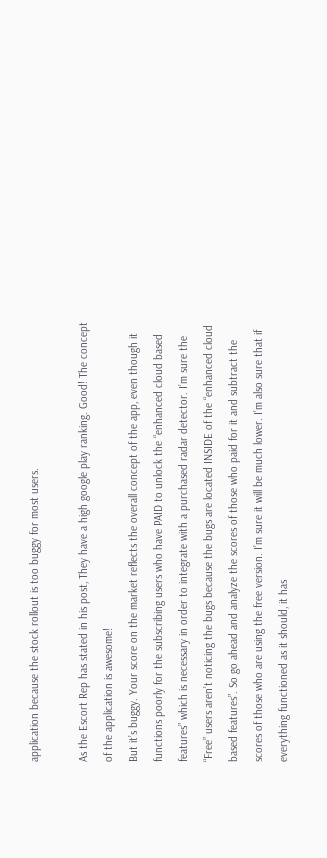application because the stock rollout is too buggy for most users.

As the Escort Rep has stated in his post, They have a high google play ranking. Good! The concept of the application is awesome!
But it’s buggy. Your score on the market reflects the overall concept of the app, even though it functions poorly for the subscribing users who have PAID to unlock the “enhanced cloud based features” which is necessary in order to integrate with a purchased radar detector. I’m sure the “Free” users aren’t noticing the bugs because the bugs are located INSIDE of the “enhanced cloud based features”. So go ahead and analyze the scores of those who paid for it and subtract the scores of those who are using the free version. I’m sure it will be much lower. I’m also sure that if everything functioned as it should, it has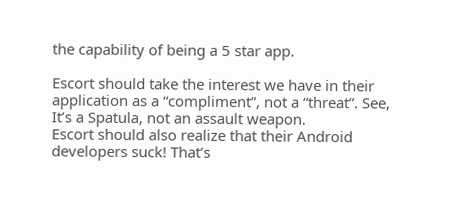the capability of being a 5 star app.

Escort should take the interest we have in their application as a “compliment”, not a “threat”. See, It’s a Spatula, not an assault weapon.
Escort should also realize that their Android developers suck! That’s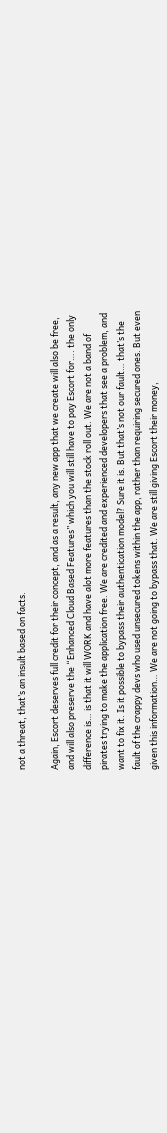not a threat, that’s an insult based on facts.

Again, Escort deserves full credit for their concept, and as a result, any new app that we create will also be free, and will also preserve the “Enhanced Cloud Based Features” which you will still have to pay Escort for…. the only difference is… is that it will WORK and have alot more features than the stock roll out. We are not a band of pirates trying to make the application free. We are credited and experienced developers that see a problem, and want to fix it. Is it possible to bypass their authentication model? Sure it is. But that’s not our fault… that’s the fault of the crappy devs who used unsecured tokens within the app, rather than requiring secured ones. But even given this information… We are not going to bypass that. We are still giving Escort their money,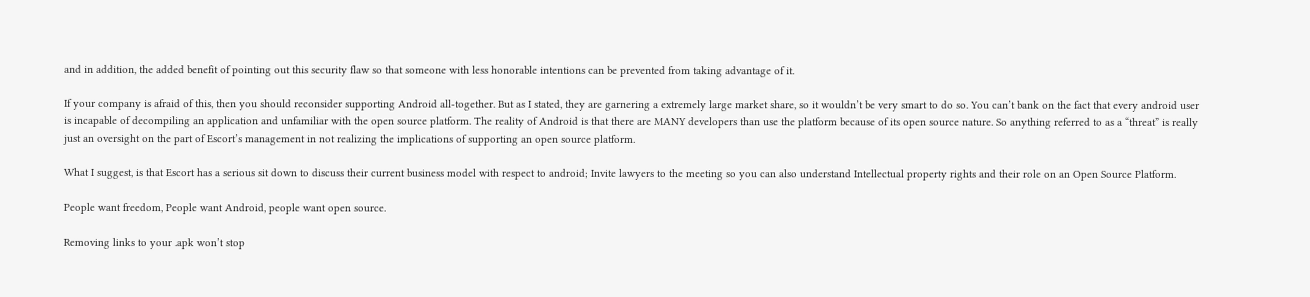and in addition, the added benefit of pointing out this security flaw so that someone with less honorable intentions can be prevented from taking advantage of it.

If your company is afraid of this, then you should reconsider supporting Android all-together. But as I stated, they are garnering a extremely large market share, so it wouldn’t be very smart to do so. You can’t bank on the fact that every android user is incapable of decompiling an application and unfamiliar with the open source platform. The reality of Android is that there are MANY developers than use the platform because of its open source nature. So anything referred to as a “threat” is really just an oversight on the part of Escort’s management in not realizing the implications of supporting an open source platform.

What I suggest, is that Escort has a serious sit down to discuss their current business model with respect to android; Invite lawyers to the meeting so you can also understand Intellectual property rights and their role on an Open Source Platform.

People want freedom, People want Android, people want open source.

Removing links to your .apk won’t stop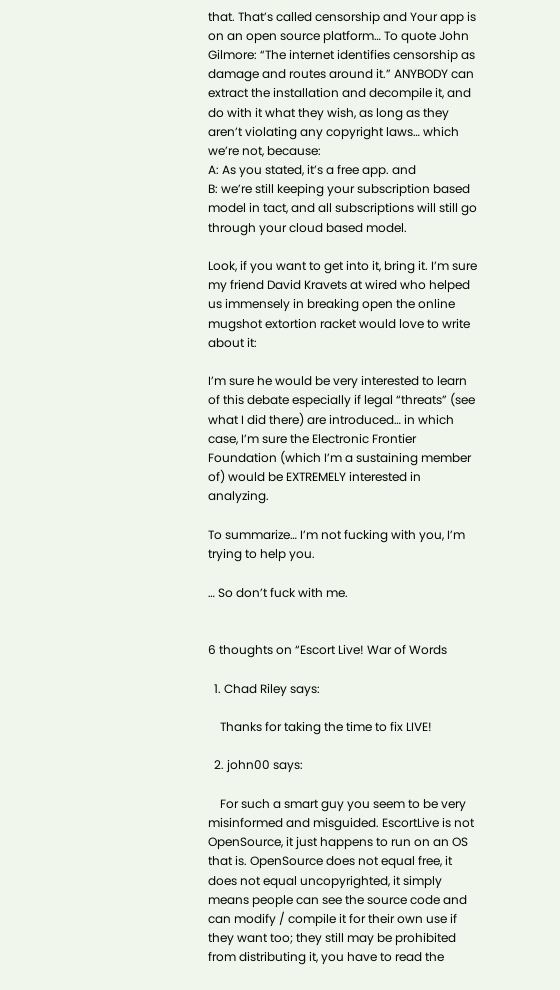that. That’s called censorship and Your app is on an open source platform… To quote John Gilmore: “The internet identifies censorship as damage and routes around it.” ANYBODY can extract the installation and decompile it, and do with it what they wish, as long as they aren’t violating any copyright laws… which we’re not, because:
A: As you stated, it’s a free app. and
B: we’re still keeping your subscription based model in tact, and all subscriptions will still go through your cloud based model.

Look, if you want to get into it, bring it. I’m sure my friend David Kravets at wired who helped us immensely in breaking open the online mugshot extortion racket would love to write about it:

I’m sure he would be very interested to learn of this debate especially if legal “threats” (see what I did there) are introduced… in which case, I’m sure the Electronic Frontier Foundation (which I’m a sustaining member of) would be EXTREMELY interested in analyzing.

To summarize… I’m not fucking with you, I’m trying to help you.

… So don’t fuck with me.


6 thoughts on “Escort Live! War of Words

  1. Chad Riley says:

    Thanks for taking the time to fix LIVE!

  2. john00 says:

    For such a smart guy you seem to be very misinformed and misguided. EscortLive is not OpenSource, it just happens to run on an OS that is. OpenSource does not equal free, it does not equal uncopyrighted, it simply means people can see the source code and can modify / compile it for their own use if they want too; they still may be prohibited from distributing it, you have to read the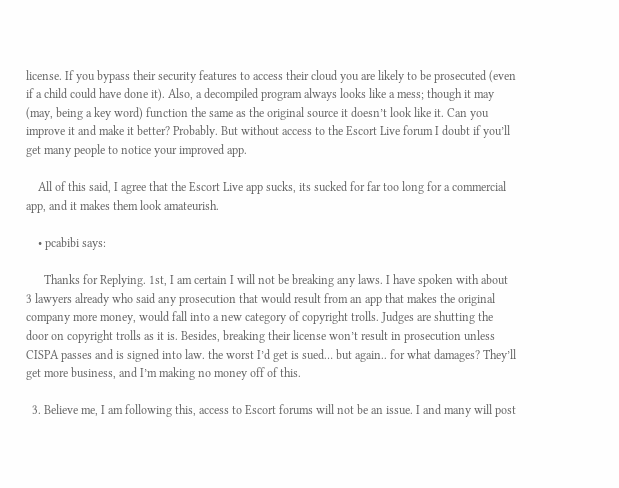license. If you bypass their security features to access their cloud you are likely to be prosecuted (even if a child could have done it). Also, a decompiled program always looks like a mess; though it may (may, being a key word) function the same as the original source it doesn’t look like it. Can you improve it and make it better? Probably. But without access to the Escort Live forum I doubt if you’ll get many people to notice your improved app.

    All of this said, I agree that the Escort Live app sucks, its sucked for far too long for a commercial app, and it makes them look amateurish.

    • pcabibi says:

      Thanks for Replying. 1st, I am certain I will not be breaking any laws. I have spoken with about 3 lawyers already who said any prosecution that would result from an app that makes the original company more money, would fall into a new category of copyright trolls. Judges are shutting the door on copyright trolls as it is. Besides, breaking their license won’t result in prosecution unless CISPA passes and is signed into law. the worst I’d get is sued… but again.. for what damages? They’ll get more business, and I’m making no money off of this.

  3. Believe me, I am following this, access to Escort forums will not be an issue. I and many will post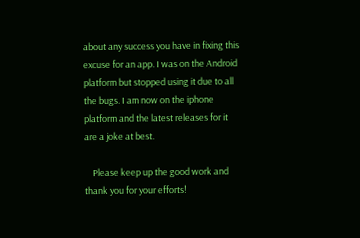about any success you have in fixing this excuse for an app. I was on the Android platform but stopped using it due to all the bugs. I am now on the iphone platform and the latest releases for it are a joke at best.

    Please keep up the good work and thank you for your efforts!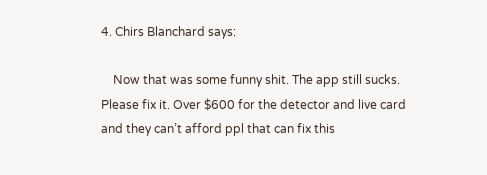4. Chirs Blanchard says:

    Now that was some funny shit. The app still sucks. Please fix it. Over $600 for the detector and live card and they can’t afford ppl that can fix this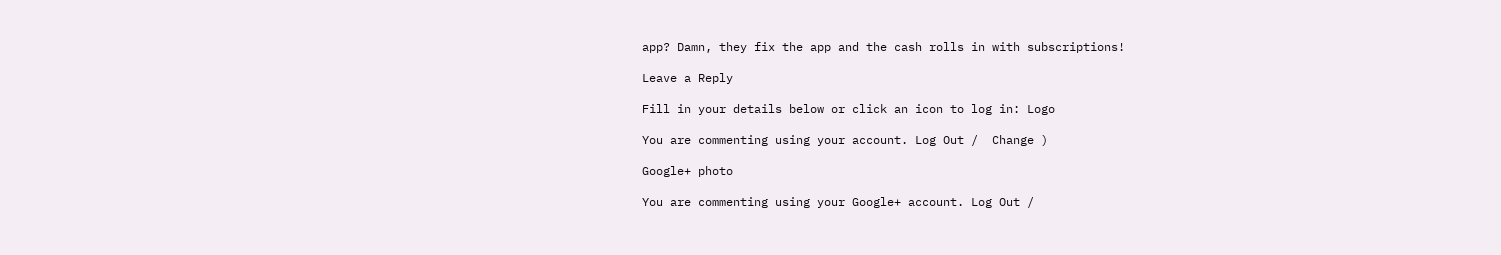app? Damn, they fix the app and the cash rolls in with subscriptions!

Leave a Reply

Fill in your details below or click an icon to log in: Logo

You are commenting using your account. Log Out /  Change )

Google+ photo

You are commenting using your Google+ account. Log Out /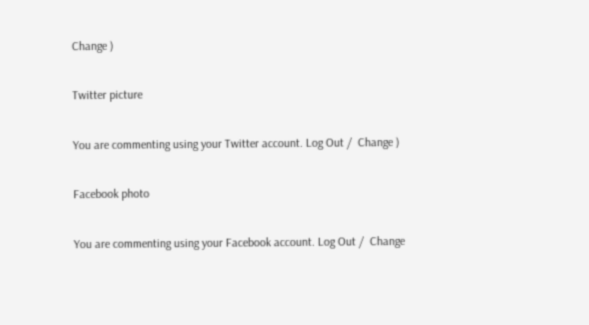Change )

Twitter picture

You are commenting using your Twitter account. Log Out /  Change )

Facebook photo

You are commenting using your Facebook account. Log Out /  Change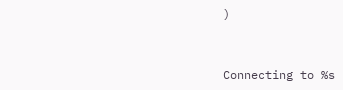)


Connecting to %s